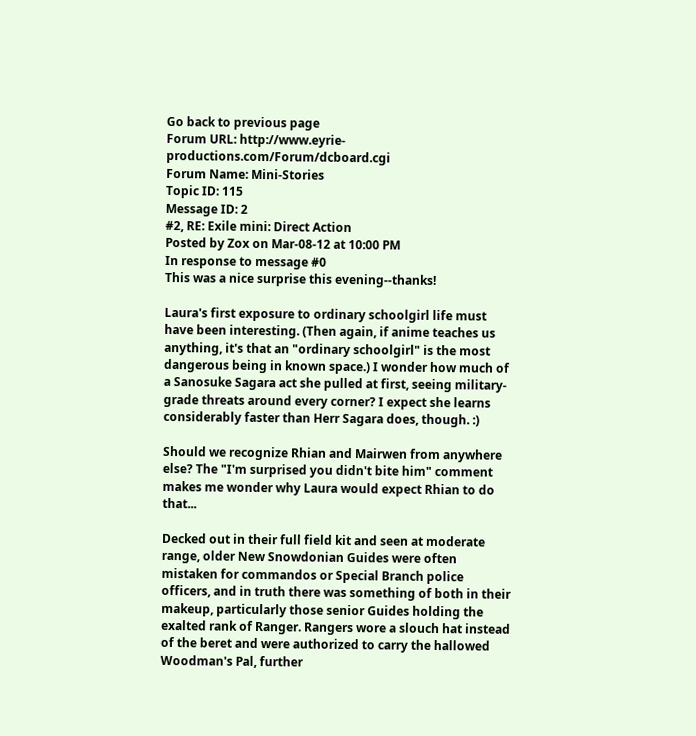Go back to previous page
Forum URL: http://www.eyrie-productions.com/Forum/dcboard.cgi
Forum Name: Mini-Stories
Topic ID: 115
Message ID: 2
#2, RE: Exile mini: Direct Action
Posted by Zox on Mar-08-12 at 10:00 PM
In response to message #0
This was a nice surprise this evening--thanks!

Laura's first exposure to ordinary schoolgirl life must have been interesting. (Then again, if anime teaches us anything, it's that an "ordinary schoolgirl" is the most dangerous being in known space.) I wonder how much of a Sanosuke Sagara act she pulled at first, seeing military-grade threats around every corner? I expect she learns considerably faster than Herr Sagara does, though. :)

Should we recognize Rhian and Mairwen from anywhere else? The "I'm surprised you didn't bite him" comment makes me wonder why Laura would expect Rhian to do that...

Decked out in their full field kit and seen at moderate range, older New Snowdonian Guides were often mistaken for commandos or Special Branch police officers, and in truth there was something of both in their makeup, particularly those senior Guides holding the exalted rank of Ranger. Rangers wore a slouch hat instead of the beret and were authorized to carry the hallowed Woodman's Pal, further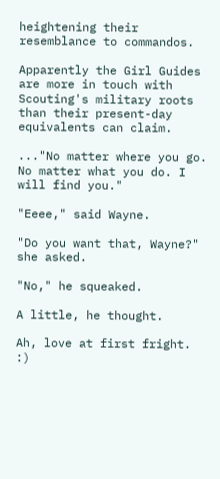heightening their resemblance to commandos.

Apparently the Girl Guides are more in touch with Scouting's military roots than their present-day equivalents can claim.

..."No matter where you go. No matter what you do. I will find you."

"Eeee," said Wayne.

"Do you want that, Wayne?" she asked.

"No," he squeaked.

A little, he thought.

Ah, love at first fright. :)